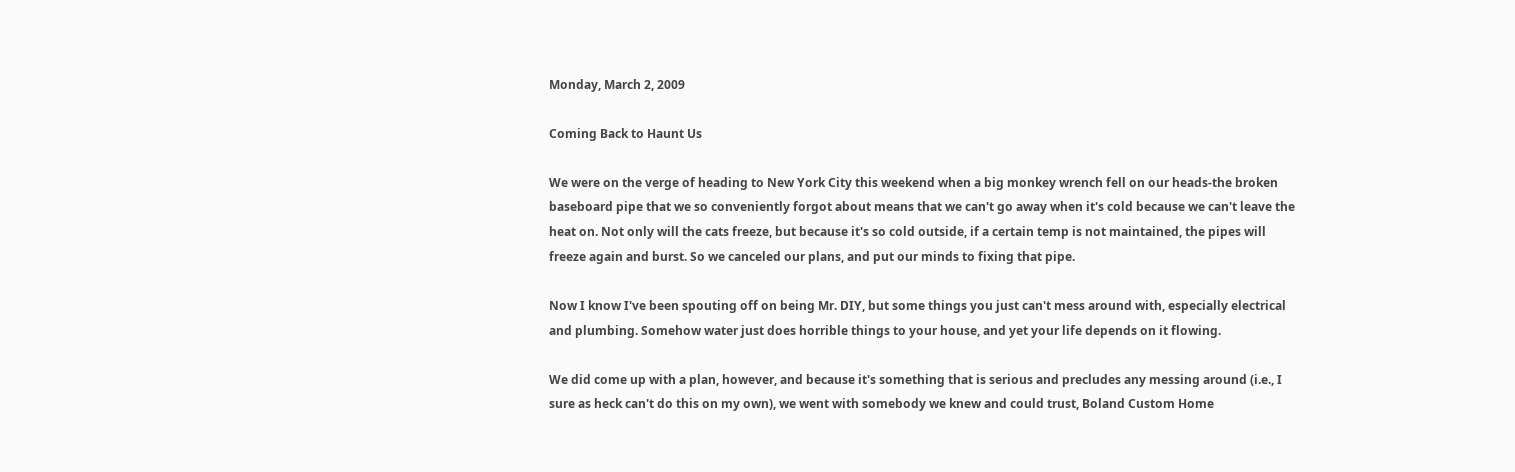Monday, March 2, 2009

Coming Back to Haunt Us

We were on the verge of heading to New York City this weekend when a big monkey wrench fell on our heads-the broken baseboard pipe that we so conveniently forgot about means that we can't go away when it's cold because we can't leave the heat on. Not only will the cats freeze, but because it's so cold outside, if a certain temp is not maintained, the pipes will freeze again and burst. So we canceled our plans, and put our minds to fixing that pipe.

Now I know I've been spouting off on being Mr. DIY, but some things you just can't mess around with, especially electrical and plumbing. Somehow water just does horrible things to your house, and yet your life depends on it flowing.

We did come up with a plan, however, and because it's something that is serious and precludes any messing around (i.e., I sure as heck can't do this on my own), we went with somebody we knew and could trust, Boland Custom Home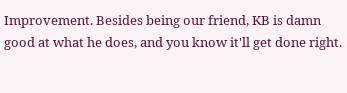Improvement. Besides being our friend, KB is damn good at what he does, and you know it'll get done right.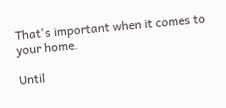That's important when it comes to your home.

Until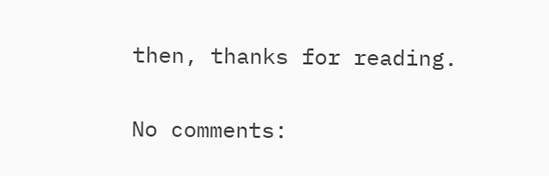then, thanks for reading.

No comments: